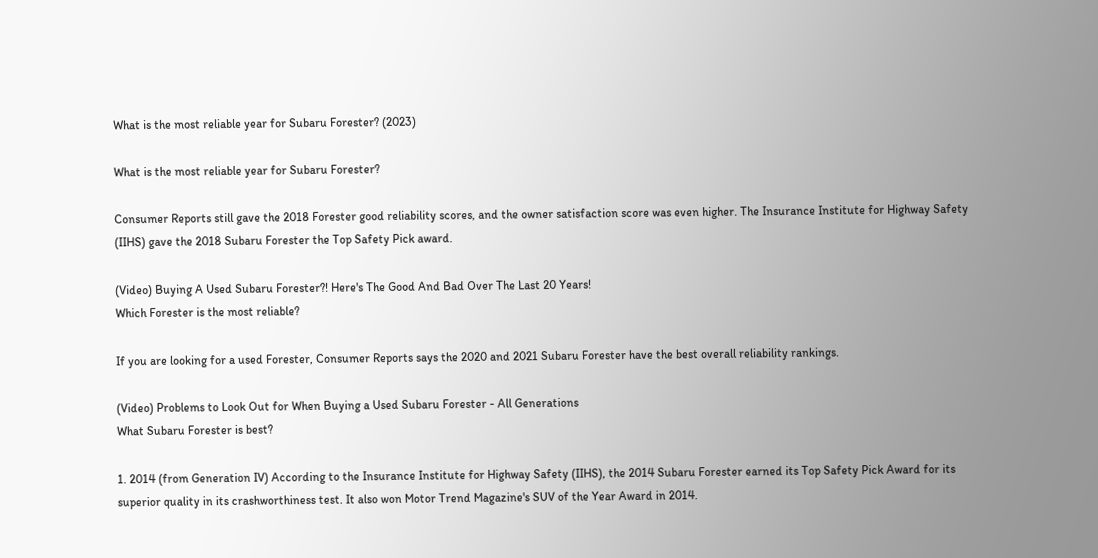What is the most reliable year for Subaru Forester? (2023)

What is the most reliable year for Subaru Forester?

Consumer Reports still gave the 2018 Forester good reliability scores, and the owner satisfaction score was even higher. The Insurance Institute for Highway Safety (IIHS) gave the 2018 Subaru Forester the Top Safety Pick award.

(Video) Buying A Used Subaru Forester?! Here's The Good And Bad Over The Last 20 Years!
Which Forester is the most reliable?

If you are looking for a used Forester, Consumer Reports says the 2020 and 2021 Subaru Forester have the best overall reliability rankings.

(Video) Problems to Look Out for When Buying a Used Subaru Forester - All Generations
What Subaru Forester is best?

1. 2014 (from Generation IV) According to the Insurance Institute for Highway Safety (IIHS), the 2014 Subaru Forester earned its Top Safety Pick Award for its superior quality in its crashworthiness test. It also won Motor Trend Magazine's SUV of the Year Award in 2014.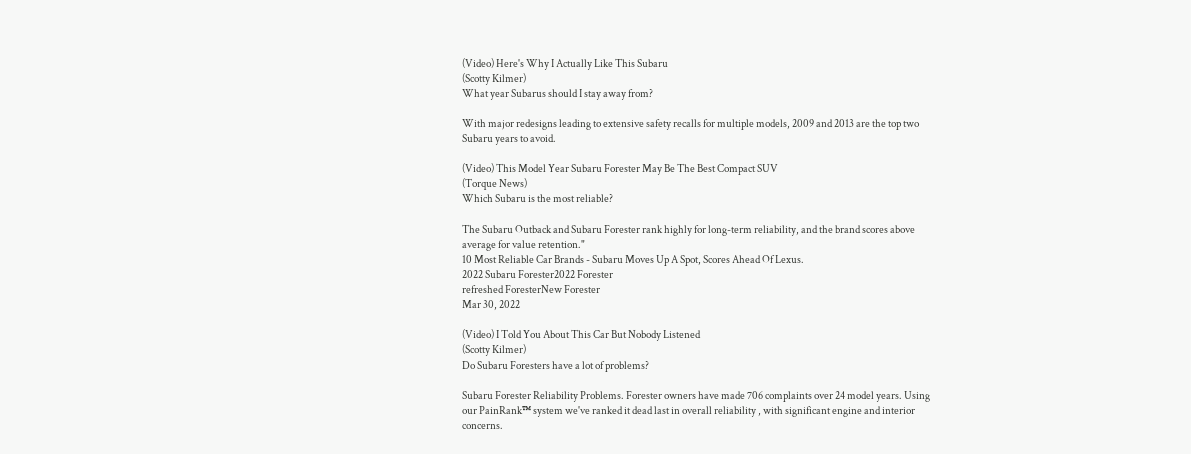(Video) Here's Why I Actually Like This Subaru
(Scotty Kilmer)
What year Subarus should I stay away from?

With major redesigns leading to extensive safety recalls for multiple models, 2009 and 2013 are the top two Subaru years to avoid.

(Video) This Model Year Subaru Forester May Be The Best Compact SUV
(Torque News)
Which Subaru is the most reliable?

The Subaru Outback and Subaru Forester rank highly for long-term reliability, and the brand scores above average for value retention."
10 Most Reliable Car Brands - Subaru Moves Up A Spot, Scores Ahead Of Lexus.
2022 Subaru Forester2022 Forester
refreshed ForesterNew Forester
Mar 30, 2022

(Video) I Told You About This Car But Nobody Listened
(Scotty Kilmer)
Do Subaru Foresters have a lot of problems?

Subaru Forester Reliability Problems. Forester owners have made 706 complaints over 24 model years. Using our PainRank™ system we've ranked it dead last in overall reliability , with significant engine and interior concerns.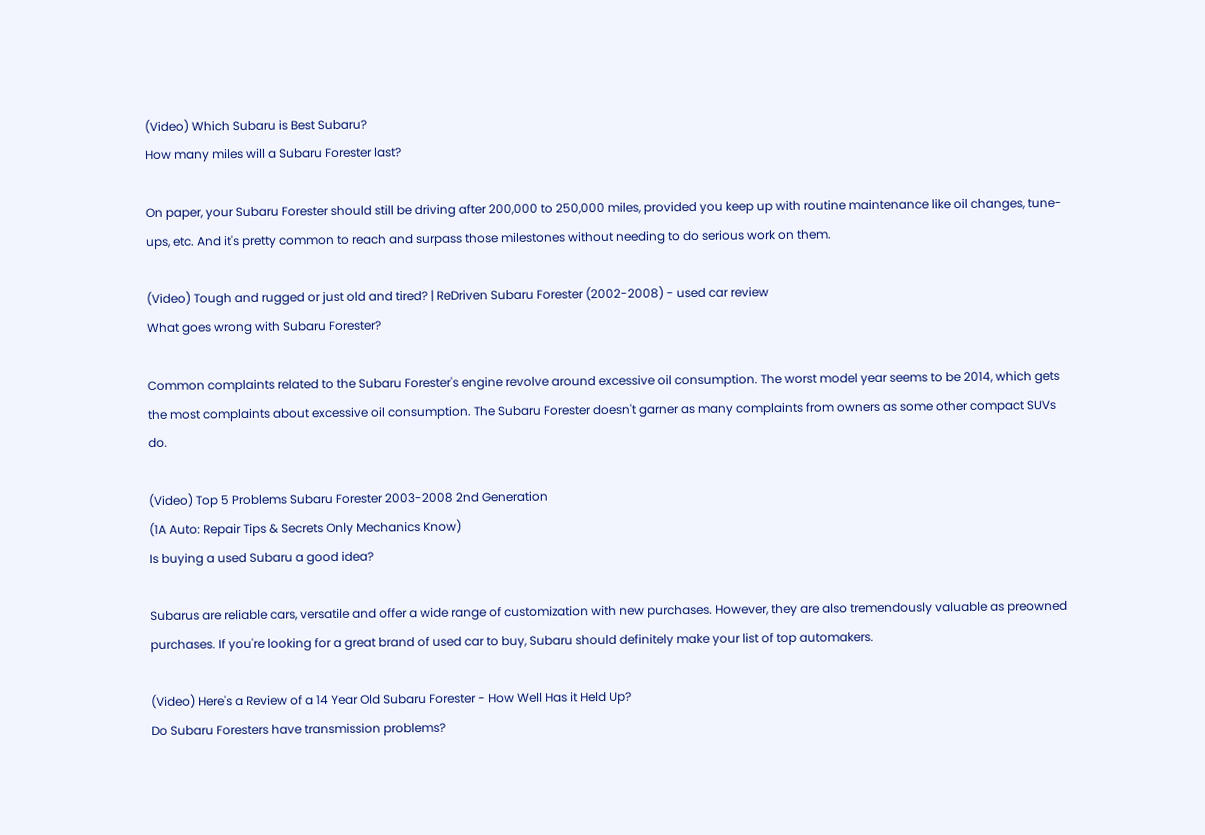(Video) Which Subaru is Best Subaru?
How many miles will a Subaru Forester last?

On paper, your Subaru Forester should still be driving after 200,000 to 250,000 miles, provided you keep up with routine maintenance like oil changes, tune-ups, etc. And it's pretty common to reach and surpass those milestones without needing to do serious work on them.

(Video) Tough and rugged or just old and tired? | ReDriven Subaru Forester (2002-2008) - used car review
What goes wrong with Subaru Forester?

Common complaints related to the Subaru Forester's engine revolve around excessive oil consumption. The worst model year seems to be 2014, which gets the most complaints about excessive oil consumption. The Subaru Forester doesn't garner as many complaints from owners as some other compact SUVs do.

(Video) Top 5 Problems Subaru Forester 2003-2008 2nd Generation
(1A Auto: Repair Tips & Secrets Only Mechanics Know)
Is buying a used Subaru a good idea?

Subarus are reliable cars, versatile and offer a wide range of customization with new purchases. However, they are also tremendously valuable as preowned purchases. If you're looking for a great brand of used car to buy, Subaru should definitely make your list of top automakers.

(Video) Here's a Review of a 14 Year Old Subaru Forester - How Well Has it Held Up?
Do Subaru Foresters have transmission problems?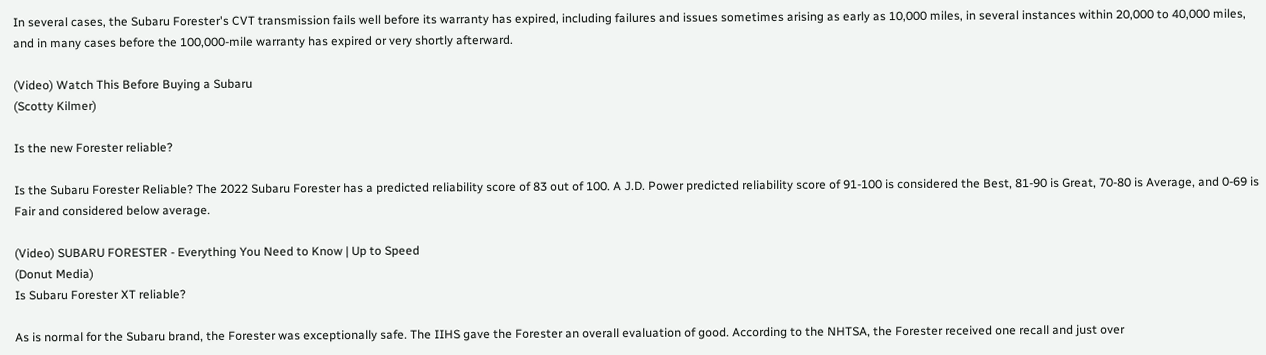In several cases, the Subaru Forester's CVT transmission fails well before its warranty has expired, including failures and issues sometimes arising as early as 10,000 miles, in several instances within 20,000 to 40,000 miles, and in many cases before the 100,000-mile warranty has expired or very shortly afterward.

(Video) Watch This Before Buying a Subaru
(Scotty Kilmer)

Is the new Forester reliable?

Is the Subaru Forester Reliable? The 2022 Subaru Forester has a predicted reliability score of 83 out of 100. A J.D. Power predicted reliability score of 91-100 is considered the Best, 81-90 is Great, 70-80 is Average, and 0-69 is Fair and considered below average.

(Video) SUBARU FORESTER - Everything You Need to Know | Up to Speed
(Donut Media)
Is Subaru Forester XT reliable?

As is normal for the Subaru brand, the Forester was exceptionally safe. The IIHS gave the Forester an overall evaluation of good. According to the NHTSA, the Forester received one recall and just over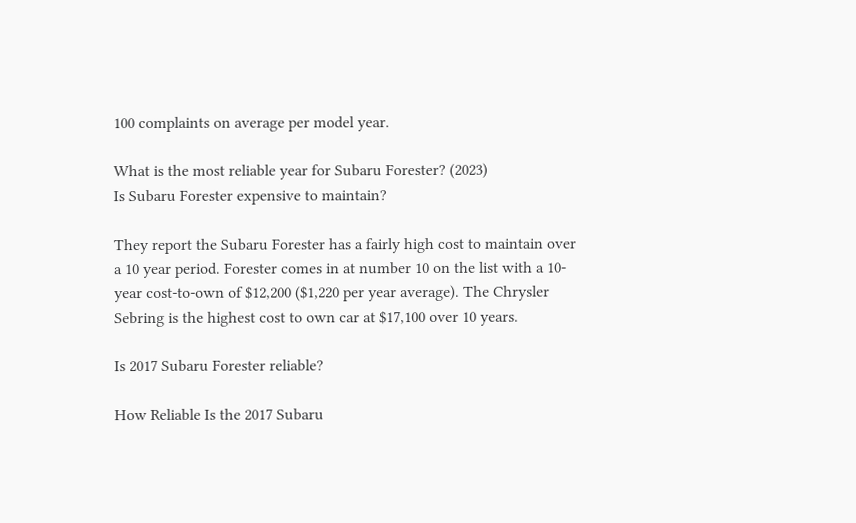100 complaints on average per model year.

What is the most reliable year for Subaru Forester? (2023)
Is Subaru Forester expensive to maintain?

They report the Subaru Forester has a fairly high cost to maintain over a 10 year period. Forester comes in at number 10 on the list with a 10-year cost-to-own of $12,200 ($1,220 per year average). The Chrysler Sebring is the highest cost to own car at $17,100 over 10 years.

Is 2017 Subaru Forester reliable?

How Reliable Is the 2017 Subaru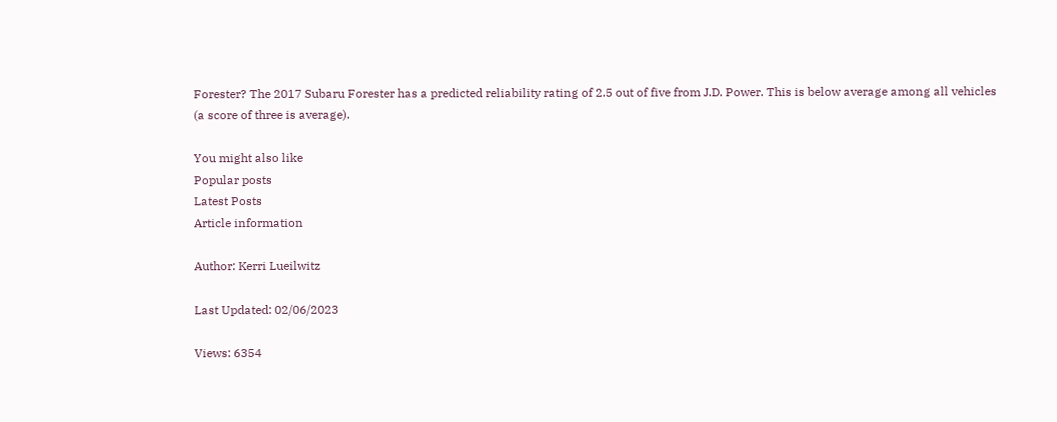Forester? The 2017 Subaru Forester has a predicted reliability rating of 2.5 out of five from J.D. Power. This is below average among all vehicles (a score of three is average).

You might also like
Popular posts
Latest Posts
Article information

Author: Kerri Lueilwitz

Last Updated: 02/06/2023

Views: 6354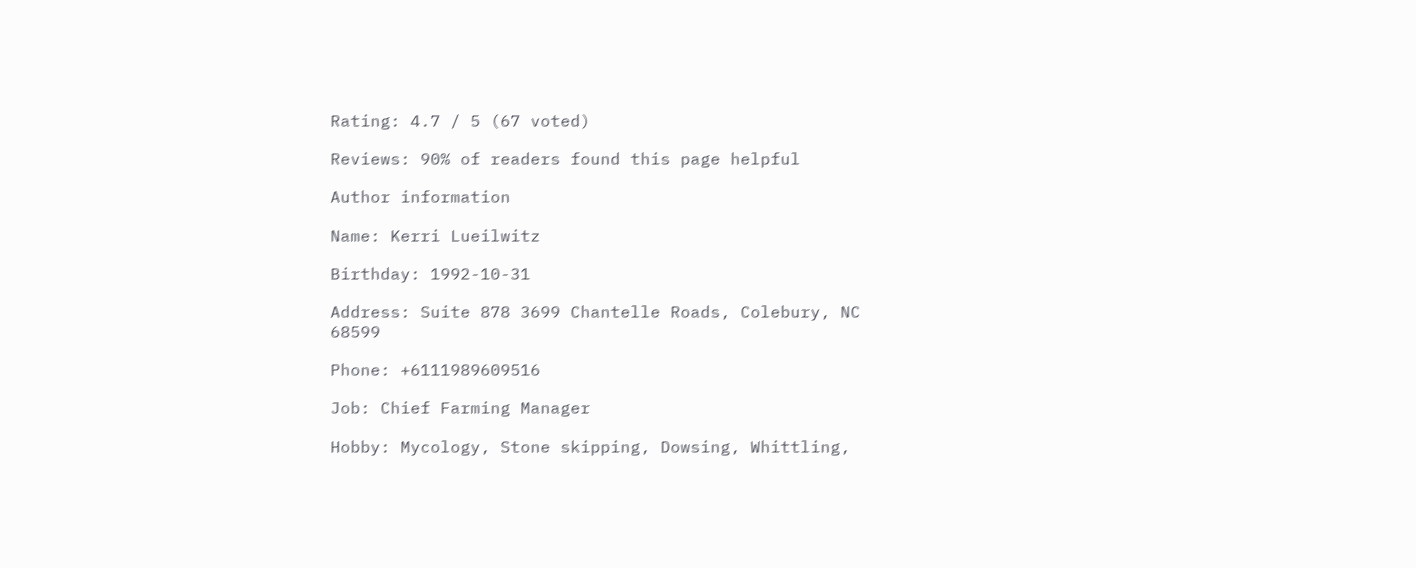Rating: 4.7 / 5 (67 voted)

Reviews: 90% of readers found this page helpful

Author information

Name: Kerri Lueilwitz

Birthday: 1992-10-31

Address: Suite 878 3699 Chantelle Roads, Colebury, NC 68599

Phone: +6111989609516

Job: Chief Farming Manager

Hobby: Mycology, Stone skipping, Dowsing, Whittling,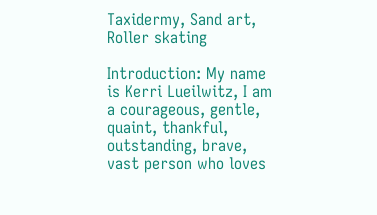Taxidermy, Sand art, Roller skating

Introduction: My name is Kerri Lueilwitz, I am a courageous, gentle, quaint, thankful, outstanding, brave, vast person who loves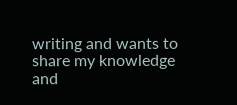writing and wants to share my knowledge and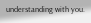understanding with you.